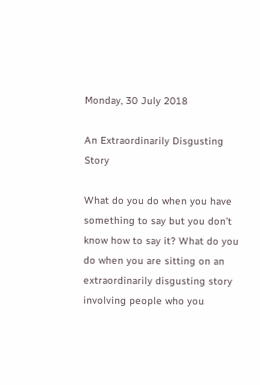Monday, 30 July 2018

An Extraordinarily Disgusting Story

What do you do when you have something to say but you don’t know how to say it? What do you do when you are sitting on an extraordinarily disgusting story involving people who you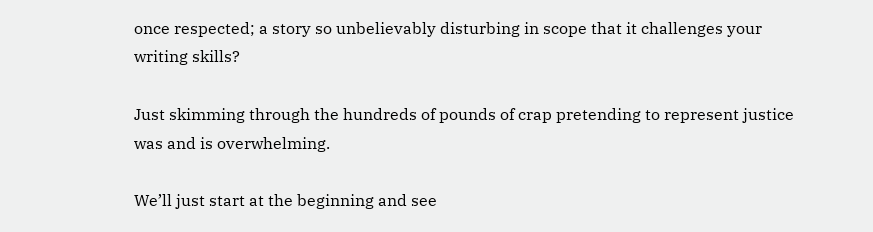once respected; a story so unbelievably disturbing in scope that it challenges your writing skills?

Just skimming through the hundreds of pounds of crap pretending to represent justice was and is overwhelming.

We’ll just start at the beginning and see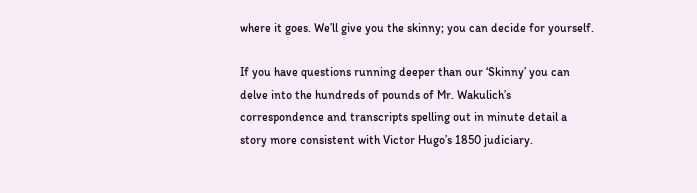where it goes. We’ll give you the skinny; you can decide for yourself.

If you have questions running deeper than our ‘Skinny’ you can delve into the hundreds of pounds of Mr. Wakulich’s correspondence and transcripts spelling out in minute detail a story more consistent with Victor Hugo’s 1850 judiciary.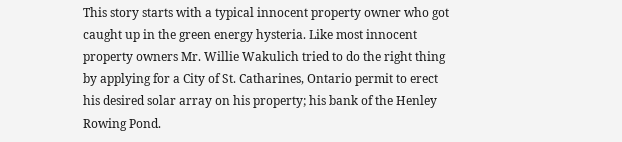This story starts with a typical innocent property owner who got caught up in the green energy hysteria. Like most innocent property owners Mr. Willie Wakulich tried to do the right thing by applying for a City of St. Catharines, Ontario permit to erect his desired solar array on his property; his bank of the Henley Rowing Pond.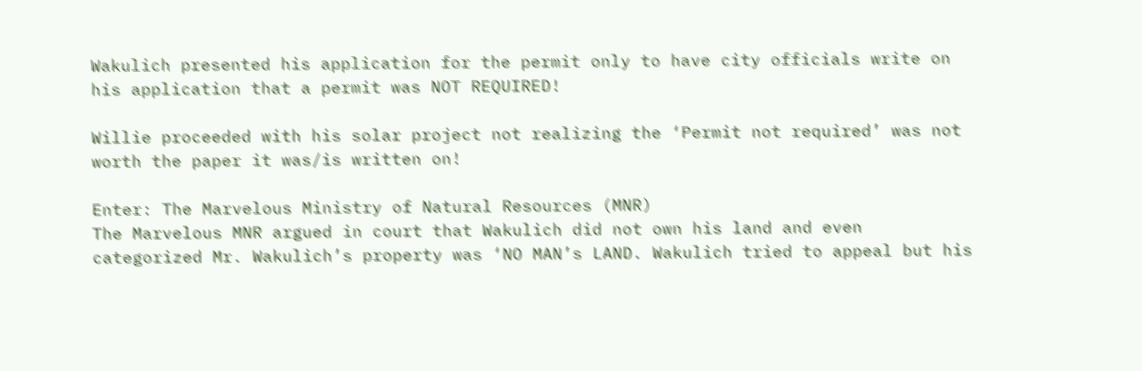Wakulich presented his application for the permit only to have city officials write on his application that a permit was NOT REQUIRED!

Willie proceeded with his solar project not realizing the ‘Permit not required’ was not worth the paper it was/is written on!

Enter: The Marvelous Ministry of Natural Resources (MNR)
The Marvelous MNR argued in court that Wakulich did not own his land and even categorized Mr. Wakulich’s property was ‘NO MAN’s LAND. Wakulich tried to appeal but his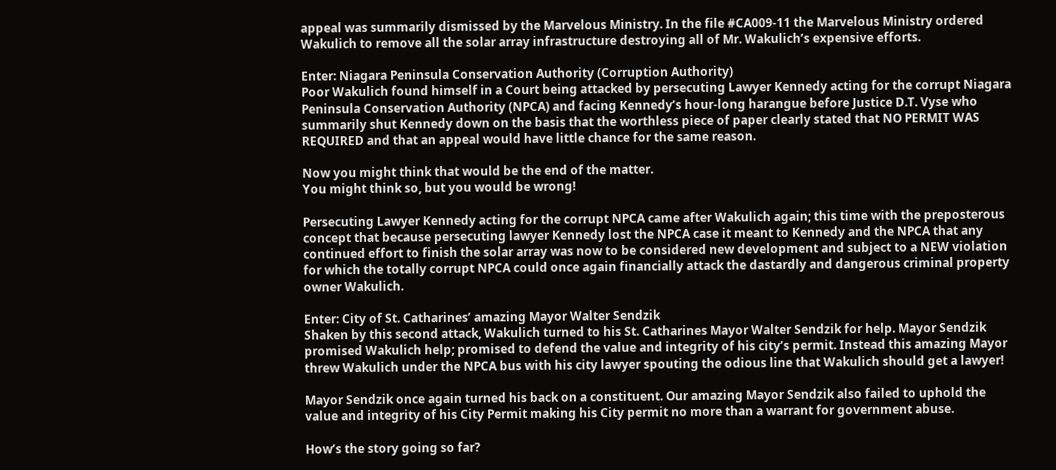appeal was summarily dismissed by the Marvelous Ministry. In the file #CA009-11 the Marvelous Ministry ordered Wakulich to remove all the solar array infrastructure destroying all of Mr. Wakulich’s expensive efforts.

Enter: Niagara Peninsula Conservation Authority (Corruption Authority)
Poor Wakulich found himself in a Court being attacked by persecuting Lawyer Kennedy acting for the corrupt Niagara Peninsula Conservation Authority (NPCA) and facing Kennedy’s hour-long harangue before Justice D.T. Vyse who summarily shut Kennedy down on the basis that the worthless piece of paper clearly stated that NO PERMIT WAS REQUIRED and that an appeal would have little chance for the same reason.

Now you might think that would be the end of the matter.
You might think so, but you would be wrong!

Persecuting Lawyer Kennedy acting for the corrupt NPCA came after Wakulich again; this time with the preposterous concept that because persecuting lawyer Kennedy lost the NPCA case it meant to Kennedy and the NPCA that any continued effort to finish the solar array was now to be considered new development and subject to a NEW violation for which the totally corrupt NPCA could once again financially attack the dastardly and dangerous criminal property owner Wakulich.

Enter: City of St. Catharines’ amazing Mayor Walter Sendzik
Shaken by this second attack, Wakulich turned to his St. Catharines Mayor Walter Sendzik for help. Mayor Sendzik promised Wakulich help; promised to defend the value and integrity of his city’s permit. Instead this amazing Mayor threw Wakulich under the NPCA bus with his city lawyer spouting the odious line that Wakulich should get a lawyer!

Mayor Sendzik once again turned his back on a constituent. Our amazing Mayor Sendzik also failed to uphold the value and integrity of his City Permit making his City permit no more than a warrant for government abuse.

How’s the story going so far?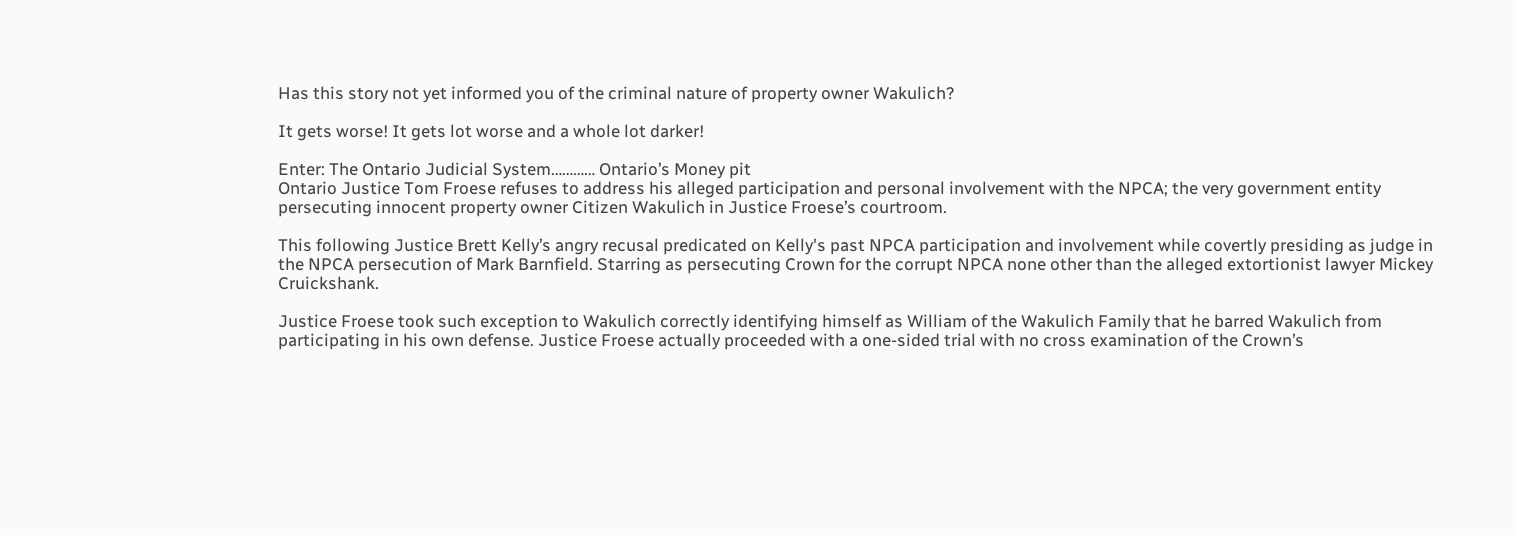Has this story not yet informed you of the criminal nature of property owner Wakulich?

It gets worse! It gets lot worse and a whole lot darker!

Enter: The Ontario Judicial System………… Ontario’s Money pit
Ontario Justice Tom Froese refuses to address his alleged participation and personal involvement with the NPCA; the very government entity persecuting innocent property owner Citizen Wakulich in Justice Froese’s courtroom.

This following Justice Brett Kelly’s angry recusal predicated on Kelly's past NPCA participation and involvement while covertly presiding as judge in the NPCA persecution of Mark Barnfield. Starring as persecuting Crown for the corrupt NPCA none other than the alleged extortionist lawyer Mickey Cruickshank.

Justice Froese took such exception to Wakulich correctly identifying himself as William of the Wakulich Family that he barred Wakulich from participating in his own defense. Justice Froese actually proceeded with a one-sided trial with no cross examination of the Crown’s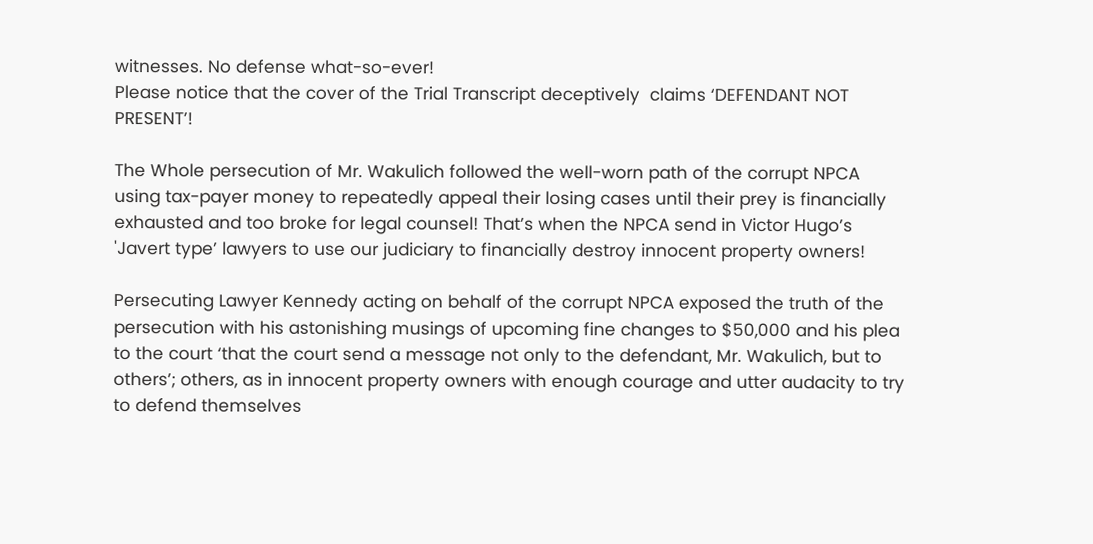witnesses. No defense what-so-ever!
Please notice that the cover of the Trial Transcript deceptively  claims ‘DEFENDANT NOT PRESENT’!

The Whole persecution of Mr. Wakulich followed the well-worn path of the corrupt NPCA using tax-payer money to repeatedly appeal their losing cases until their prey is financially exhausted and too broke for legal counsel! That’s when the NPCA send in Victor Hugo’s 'Javert type’ lawyers to use our judiciary to financially destroy innocent property owners!

Persecuting Lawyer Kennedy acting on behalf of the corrupt NPCA exposed the truth of the persecution with his astonishing musings of upcoming fine changes to $50,000 and his plea to the court ‘that the court send a message not only to the defendant, Mr. Wakulich, but to others’; others, as in innocent property owners with enough courage and utter audacity to try to defend themselves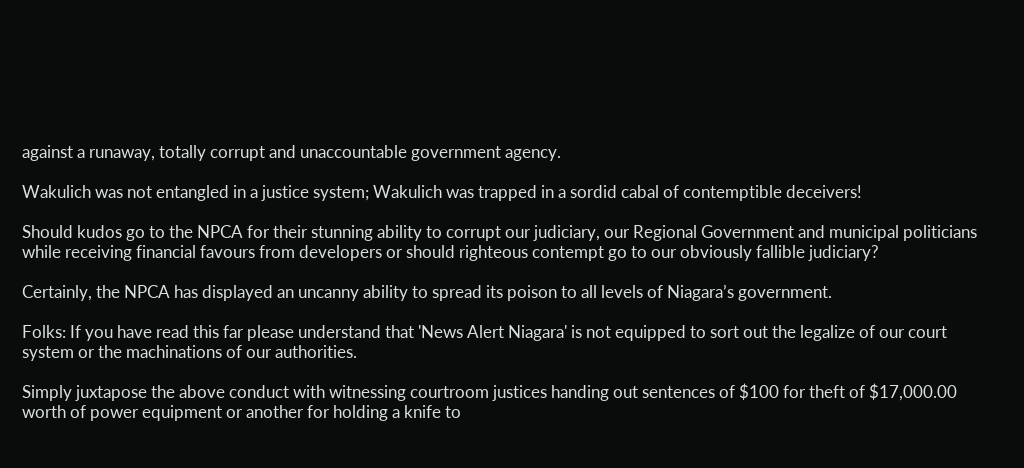against a runaway, totally corrupt and unaccountable government agency.

Wakulich was not entangled in a justice system; Wakulich was trapped in a sordid cabal of contemptible deceivers!

Should kudos go to the NPCA for their stunning ability to corrupt our judiciary, our Regional Government and municipal politicians while receiving financial favours from developers or should righteous contempt go to our obviously fallible judiciary?

Certainly, the NPCA has displayed an uncanny ability to spread its poison to all levels of Niagara’s government.

Folks: If you have read this far please understand that 'News Alert Niagara' is not equipped to sort out the legalize of our court system or the machinations of our authorities.

Simply juxtapose the above conduct with witnessing courtroom justices handing out sentences of $100 for theft of $17,000.00 worth of power equipment or another for holding a knife to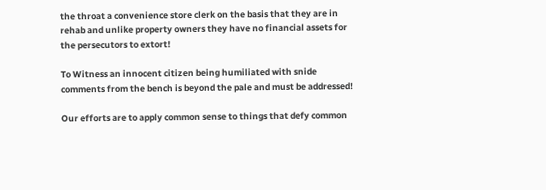the throat a convenience store clerk on the basis that they are in rehab and unlike property owners they have no financial assets for the persecutors to extort!

To Witness an innocent citizen being humiliated with snide comments from the bench is beyond the pale and must be addressed!

Our efforts are to apply common sense to things that defy common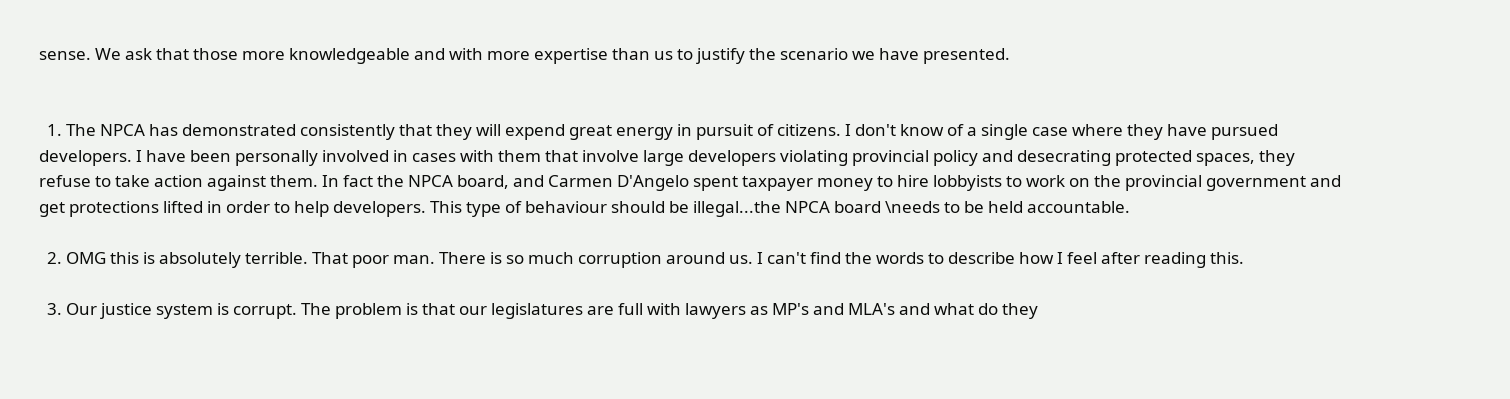sense. We ask that those more knowledgeable and with more expertise than us to justify the scenario we have presented.


  1. The NPCA has demonstrated consistently that they will expend great energy in pursuit of citizens. I don't know of a single case where they have pursued developers. I have been personally involved in cases with them that involve large developers violating provincial policy and desecrating protected spaces, they refuse to take action against them. In fact the NPCA board, and Carmen D'Angelo spent taxpayer money to hire lobbyists to work on the provincial government and get protections lifted in order to help developers. This type of behaviour should be illegal...the NPCA board \needs to be held accountable.

  2. OMG this is absolutely terrible. That poor man. There is so much corruption around us. I can't find the words to describe how I feel after reading this.

  3. Our justice system is corrupt. The problem is that our legislatures are full with lawyers as MP's and MLA's and what do they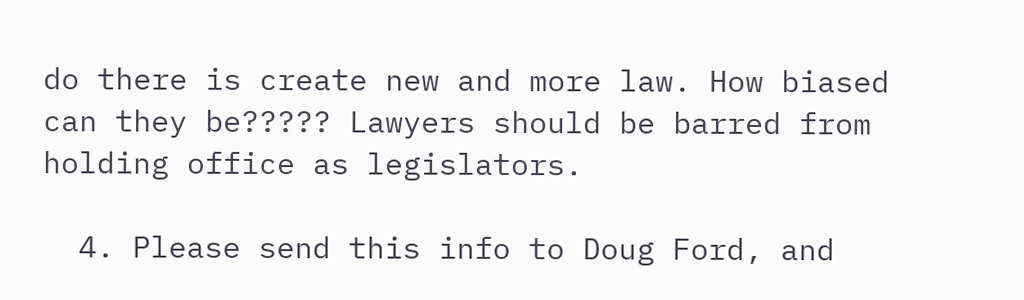do there is create new and more law. How biased can they be????? Lawyers should be barred from holding office as legislators.

  4. Please send this info to Doug Ford, and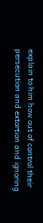explain to him how out of control their persecution and extortion and ignoring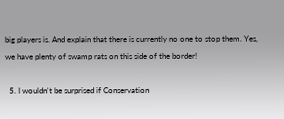big players is. And explain that there is currently no one to stop them. Yes, we have plenty of swamp rats on this side of the border!

  5. I wouldn't be surprised if Conservation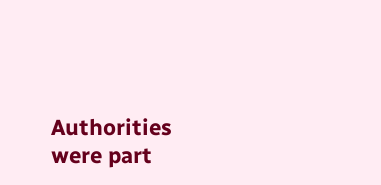Authorities were part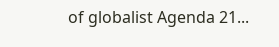of globalist Agenda 21...